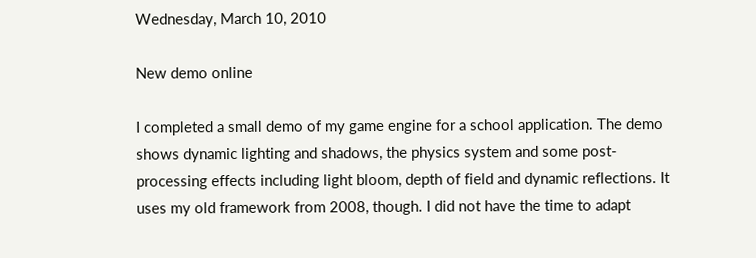Wednesday, March 10, 2010

New demo online

I completed a small demo of my game engine for a school application. The demo shows dynamic lighting and shadows, the physics system and some post-processing effects including light bloom, depth of field and dynamic reflections. It uses my old framework from 2008, though. I did not have the time to adapt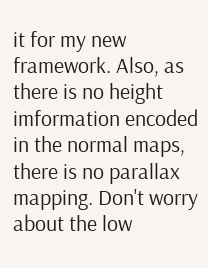it for my new framework. Also, as there is no height imformation encoded in the normal maps, there is no parallax mapping. Don't worry about the low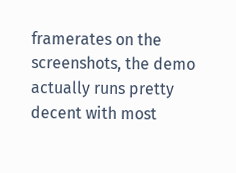framerates on the screenshots, the demo actually runs pretty decent with most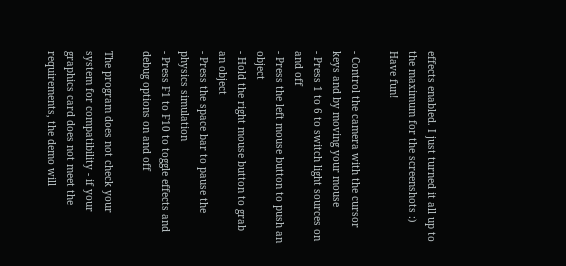effects enabled. I just turned it all up to the maximum for the screenshots :) Have fun!

- Control the camera with the cursor keys and by moving your mouse
- Press 1 to 6 to switch light sources on and off
- Press the left mouse button to push an object
- Hold the right mouse button to grab an object
- Press the space bar to pause the physics simulation
- Press F1 to F10 to toggle effects and debug options on and off

The program does not check your system for compatibility - if your graphics card does not meet the requirements, the demo will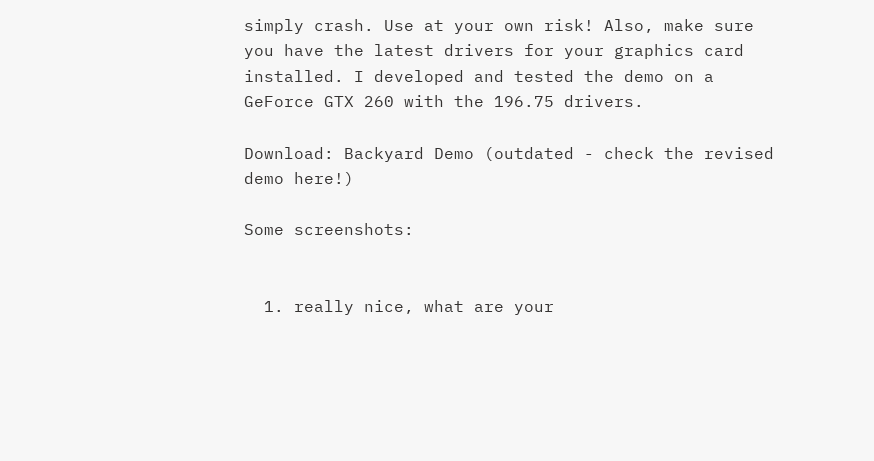simply crash. Use at your own risk! Also, make sure you have the latest drivers for your graphics card installed. I developed and tested the demo on a GeForce GTX 260 with the 196.75 drivers.

Download: Backyard Demo (outdated - check the revised demo here!)

Some screenshots:


  1. really nice, what are your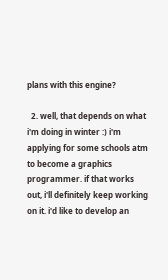plans with this engine?

  2. well, that depends on what i'm doing in winter :) i'm applying for some schools atm to become a graphics programmer. if that works out, i'll definitely keep working on it. i'd like to develop an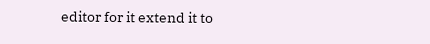editor for it extend it to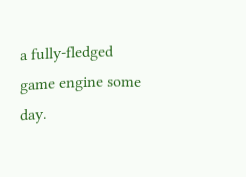a fully-fledged game engine some day.